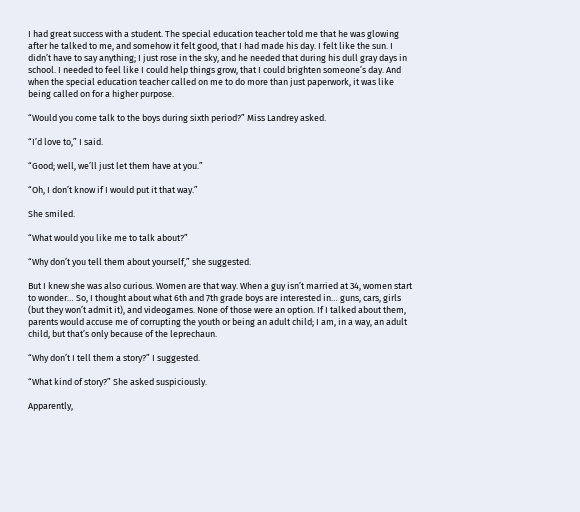I had great success with a student. The special education teacher told me that he was glowing after he talked to me, and somehow it felt good, that I had made his day. I felt like the sun. I didn’t have to say anything; I just rose in the sky, and he needed that during his dull gray days in school. I needed to feel like I could help things grow, that I could brighten someone’s day. And when the special education teacher called on me to do more than just paperwork, it was like being called on for a higher purpose.

“Would you come talk to the boys during sixth period?” Miss Landrey asked.

“I’d love to,” I said.

“Good; well, we’ll just let them have at you.”

“Oh, I don’t know if I would put it that way.”

She smiled.

“What would you like me to talk about?”

“Why don’t you tell them about yourself,” she suggested.

But I knew she was also curious. Women are that way. When a guy isn’t married at 34, women start to wonder… So, I thought about what 6th and 7th grade boys are interested in… guns, cars, girls (but they won’t admit it), and videogames. None of those were an option. If I talked about them, parents would accuse me of corrupting the youth or being an adult child; I am, in a way, an adult child, but that’s only because of the leprechaun.

“Why don’t I tell them a story?” I suggested.

“What kind of story?” She asked suspiciously.

Apparently,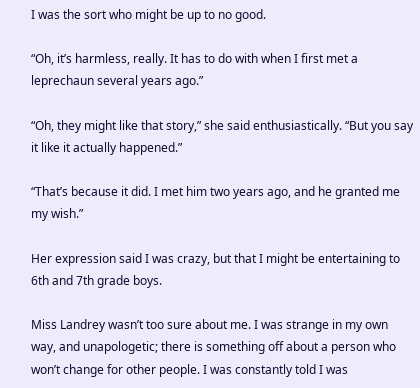I was the sort who might be up to no good.

“Oh, it’s harmless, really. It has to do with when I first met a leprechaun several years ago.”

“Oh, they might like that story,” she said enthusiastically. “But you say it like it actually happened.”

“That’s because it did. I met him two years ago, and he granted me my wish.”

Her expression said I was crazy, but that I might be entertaining to 6th and 7th grade boys.

Miss Landrey wasn’t too sure about me. I was strange in my own way, and unapologetic; there is something off about a person who won’t change for other people. I was constantly told I was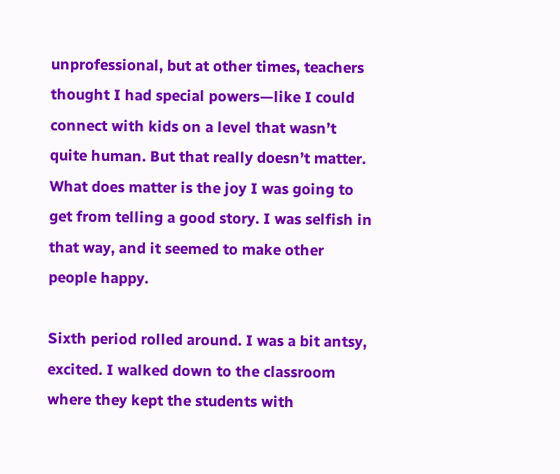unprofessional, but at other times, teachers thought I had special powers—like I could connect with kids on a level that wasn’t quite human. But that really doesn’t matter. What does matter is the joy I was going to get from telling a good story. I was selfish in that way, and it seemed to make other people happy.

Sixth period rolled around. I was a bit antsy, excited. I walked down to the classroom where they kept the students with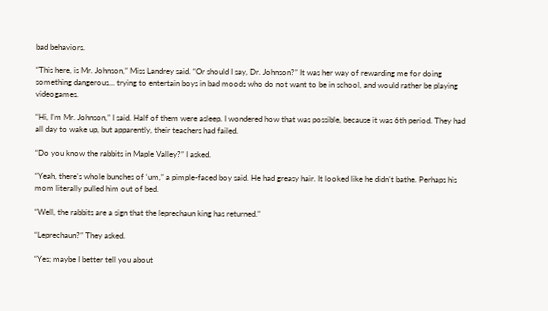bad behaviors.

“This here, is Mr. Johnson,” Miss Landrey said. “Or should I say, Dr. Johnson?” It was her way of rewarding me for doing something dangerous… trying to entertain boys in bad moods who do not want to be in school, and would rather be playing videogames.

“Hi, I’m Mr. Johnson,” I said. Half of them were asleep. I wondered how that was possible, because it was 6th period. They had all day to wake up, but apparently, their teachers had failed.

“Do you know the rabbits in Maple Valley?” I asked.

“Yeah, there’s whole bunches of ‘um,” a pimple-faced boy said. He had greasy hair. It looked like he didn’t bathe. Perhaps his mom literally pulled him out of bed.

“Well, the rabbits are a sign that the leprechaun king has returned.”

“Leprechaun?” They asked.

“Yes; maybe I better tell you about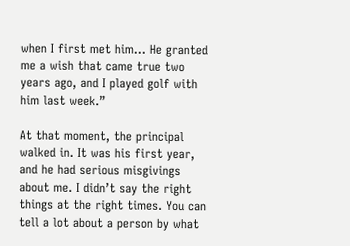when I first met him… He granted me a wish that came true two years ago, and I played golf with him last week.”

At that moment, the principal walked in. It was his first year, and he had serious misgivings about me. I didn’t say the right things at the right times. You can tell a lot about a person by what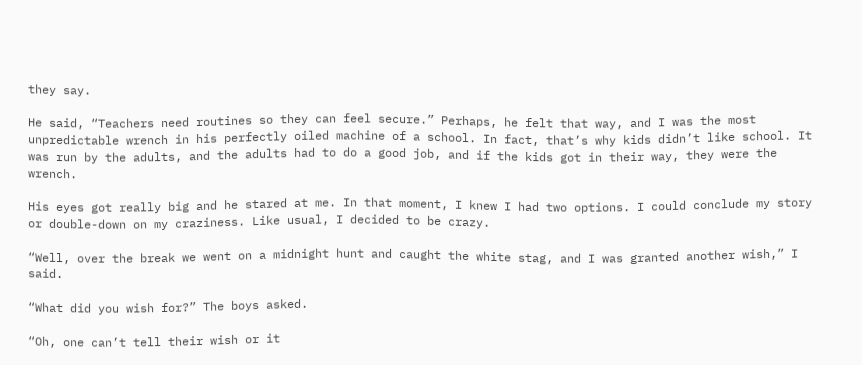they say.

He said, “Teachers need routines so they can feel secure.” Perhaps, he felt that way, and I was the most unpredictable wrench in his perfectly oiled machine of a school. In fact, that’s why kids didn’t like school. It was run by the adults, and the adults had to do a good job, and if the kids got in their way, they were the wrench.

His eyes got really big and he stared at me. In that moment, I knew I had two options. I could conclude my story or double-down on my craziness. Like usual, I decided to be crazy.

“Well, over the break we went on a midnight hunt and caught the white stag, and I was granted another wish,” I said.

“What did you wish for?” The boys asked.

“Oh, one can’t tell their wish or it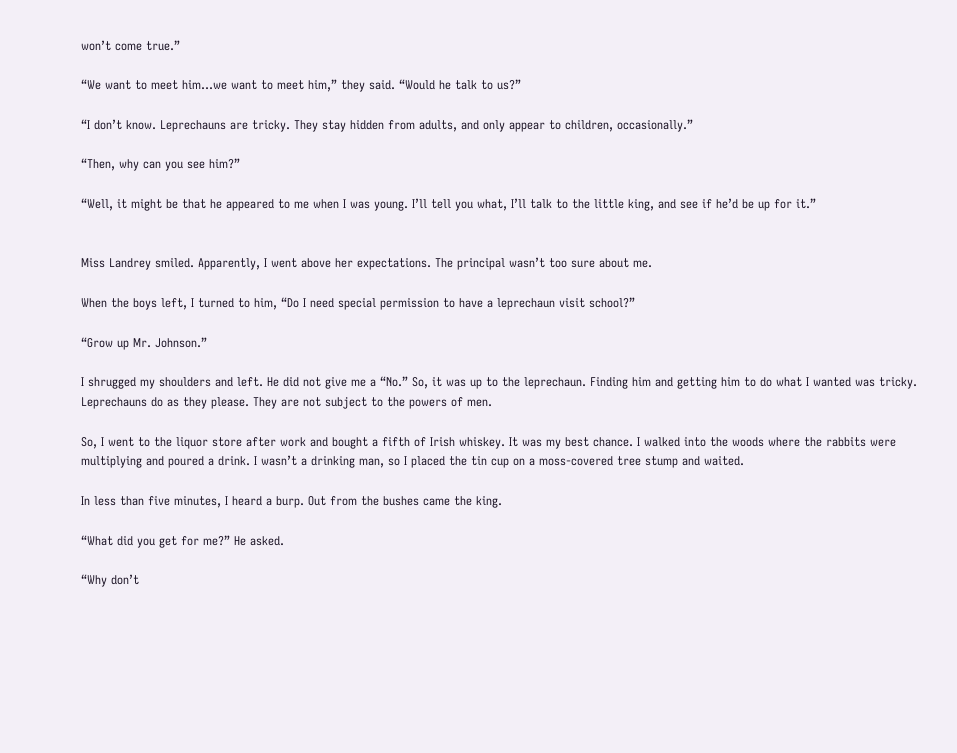won’t come true.”

“We want to meet him…we want to meet him,” they said. “Would he talk to us?”

“I don’t know. Leprechauns are tricky. They stay hidden from adults, and only appear to children, occasionally.”

“Then, why can you see him?”

“Well, it might be that he appeared to me when I was young. I’ll tell you what, I’ll talk to the little king, and see if he’d be up for it.”


Miss Landrey smiled. Apparently, I went above her expectations. The principal wasn’t too sure about me.

When the boys left, I turned to him, “Do I need special permission to have a leprechaun visit school?”

“Grow up Mr. Johnson.”

I shrugged my shoulders and left. He did not give me a “No.” So, it was up to the leprechaun. Finding him and getting him to do what I wanted was tricky. Leprechauns do as they please. They are not subject to the powers of men.

So, I went to the liquor store after work and bought a fifth of Irish whiskey. It was my best chance. I walked into the woods where the rabbits were multiplying and poured a drink. I wasn’t a drinking man, so I placed the tin cup on a moss-covered tree stump and waited.

In less than five minutes, I heard a burp. Out from the bushes came the king.

“What did you get for me?” He asked.

“Why don’t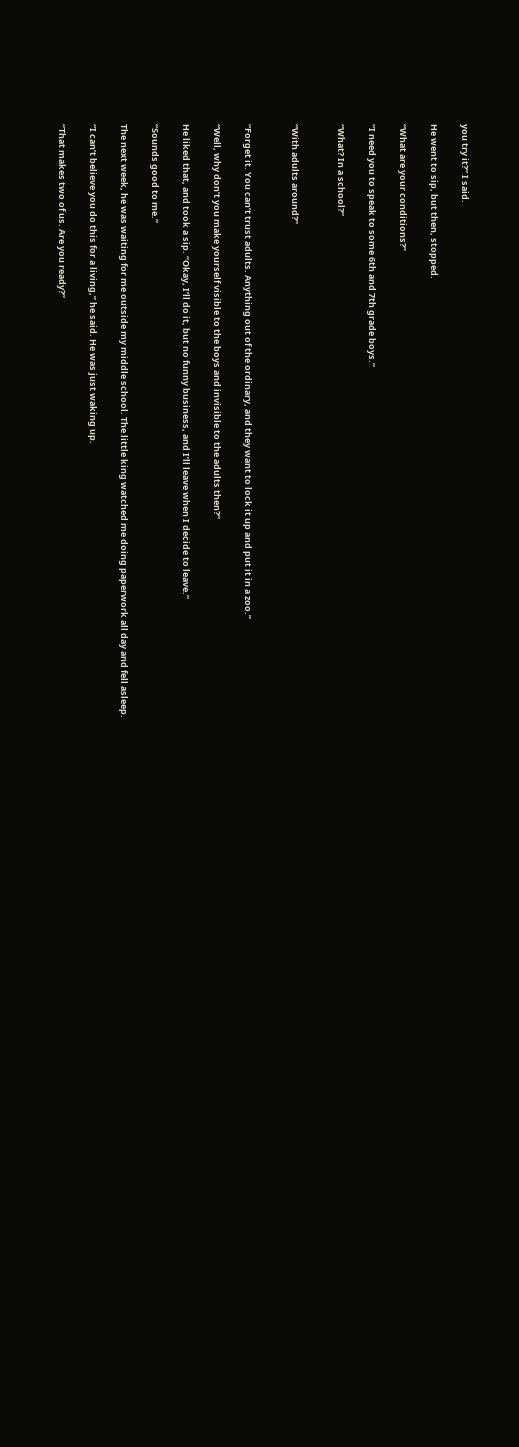you try it?” I said.

He went to sip, but then, stopped.

“What are your conditions?”

“I need you to speak to some 6th and 7th grade boys.”

“What? In a school?”


“With adults around?”


“Forget it. You can’t trust adults. Anything out of the ordinary, and they want to lock it up and put it in a zoo.”

“Well, why don’t you make yourself visible to the boys and invisible to the adults then?”

He liked that, and took a sip. “Okay, I’ll do it, but no funny business, and I’ll leave when I decide to leave.”

“Sounds good to me.”

The next week, he was waiting for me outside my middle school. The little king watched me doing paperwork all day and fell asleep.

“I can’t believe you do this for a living,” he said. He was just waking up.

“That makes two of us. Are you ready?”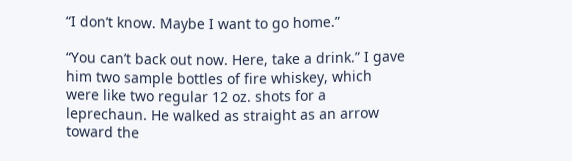“I don’t know. Maybe I want to go home.”

“You can’t back out now. Here, take a drink.” I gave him two sample bottles of fire whiskey, which were like two regular 12 oz. shots for a leprechaun. He walked as straight as an arrow toward the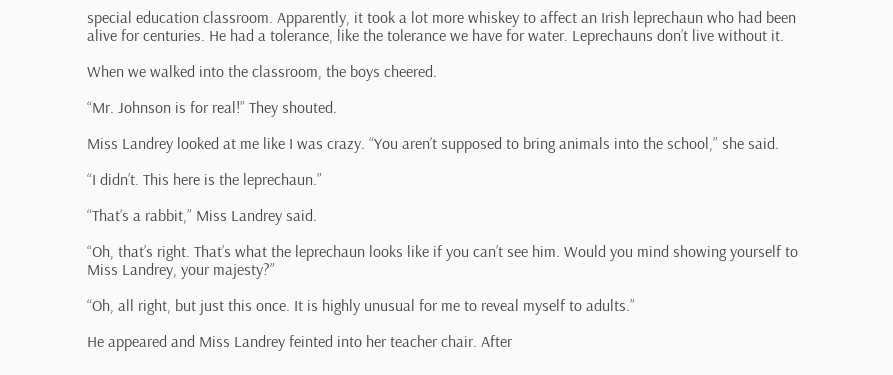special education classroom. Apparently, it took a lot more whiskey to affect an Irish leprechaun who had been alive for centuries. He had a tolerance, like the tolerance we have for water. Leprechauns don’t live without it.

When we walked into the classroom, the boys cheered.

“Mr. Johnson is for real!” They shouted.

Miss Landrey looked at me like I was crazy. “You aren’t supposed to bring animals into the school,” she said.

“I didn’t. This here is the leprechaun.”

“That’s a rabbit,” Miss Landrey said.

“Oh, that’s right. That’s what the leprechaun looks like if you can’t see him. Would you mind showing yourself to Miss Landrey, your majesty?”

“Oh, all right, but just this once. It is highly unusual for me to reveal myself to adults.”

He appeared and Miss Landrey feinted into her teacher chair. After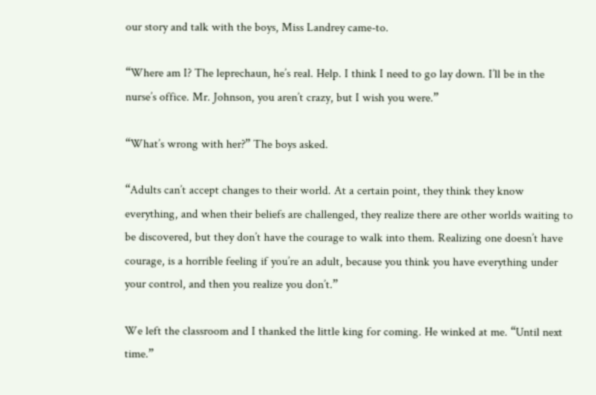our story and talk with the boys, Miss Landrey came-to.

“Where am I? The leprechaun, he’s real. Help. I think I need to go lay down. I’ll be in the nurse’s office. Mr. Johnson, you aren’t crazy, but I wish you were.”

“What’s wrong with her?” The boys asked.

“Adults can’t accept changes to their world. At a certain point, they think they know everything, and when their beliefs are challenged, they realize there are other worlds waiting to be discovered, but they don’t have the courage to walk into them. Realizing one doesn’t have courage, is a horrible feeling if you’re an adult, because you think you have everything under your control, and then you realize you don’t.”

We left the classroom and I thanked the little king for coming. He winked at me. “Until next time.”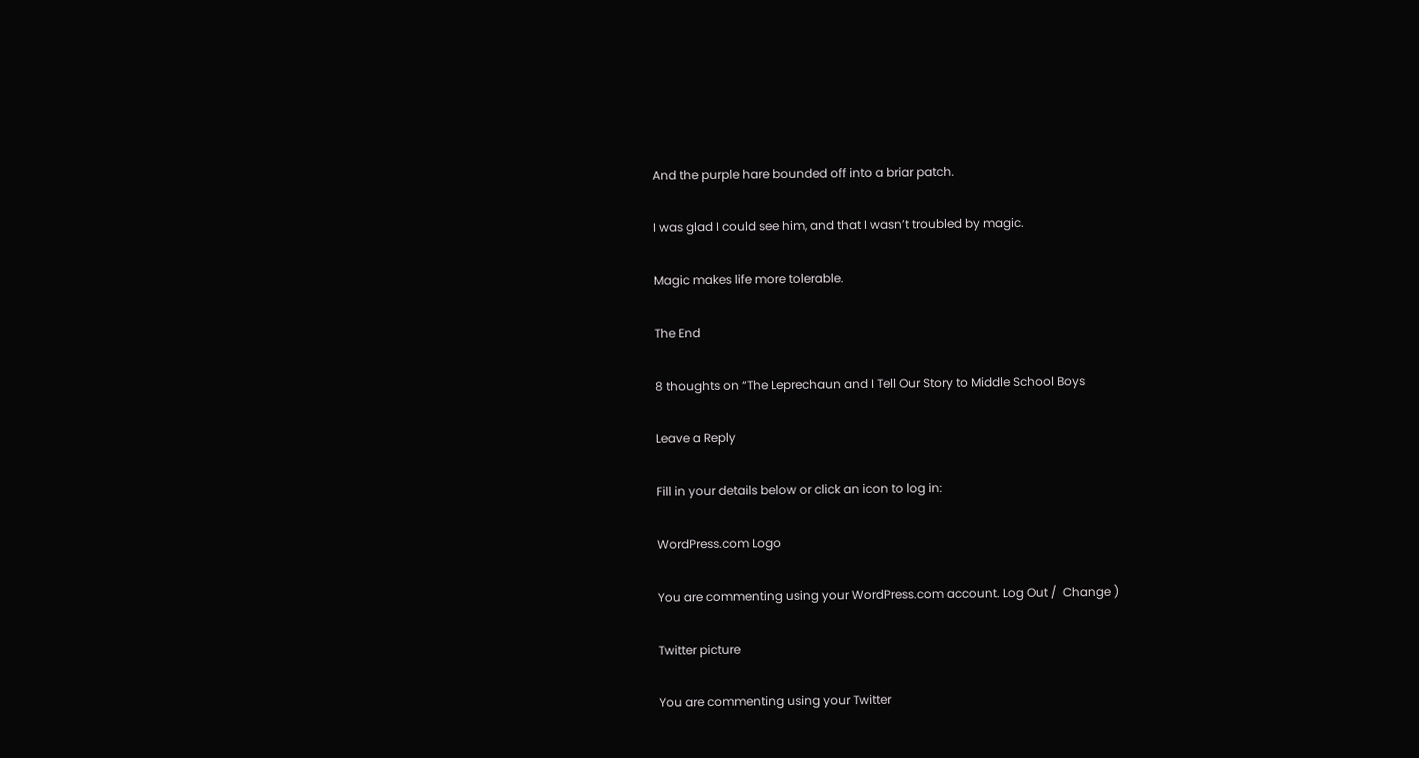And the purple hare bounded off into a briar patch.

I was glad I could see him, and that I wasn’t troubled by magic.

Magic makes life more tolerable.

The End

8 thoughts on “The Leprechaun and I Tell Our Story to Middle School Boys

Leave a Reply

Fill in your details below or click an icon to log in:

WordPress.com Logo

You are commenting using your WordPress.com account. Log Out /  Change )

Twitter picture

You are commenting using your Twitter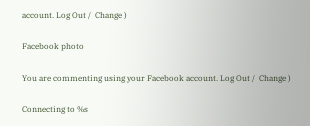account. Log Out /  Change )

Facebook photo

You are commenting using your Facebook account. Log Out /  Change )

Connecting to %s